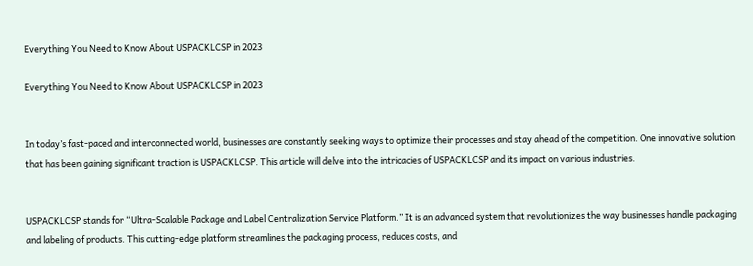Everything You Need to Know About USPACKLCSP in 2023

Everything You Need to Know About USPACKLCSP in 2023


In today’s fast-paced and interconnected world, businesses are constantly seeking ways to optimize their processes and stay ahead of the competition. One innovative solution that has been gaining significant traction is USPACKLCSP. This article will delve into the intricacies of USPACKLCSP and its impact on various industries.


USPACKLCSP stands for “Ultra-Scalable Package and Label Centralization Service Platform.” It is an advanced system that revolutionizes the way businesses handle packaging and labeling of products. This cutting-edge platform streamlines the packaging process, reduces costs, and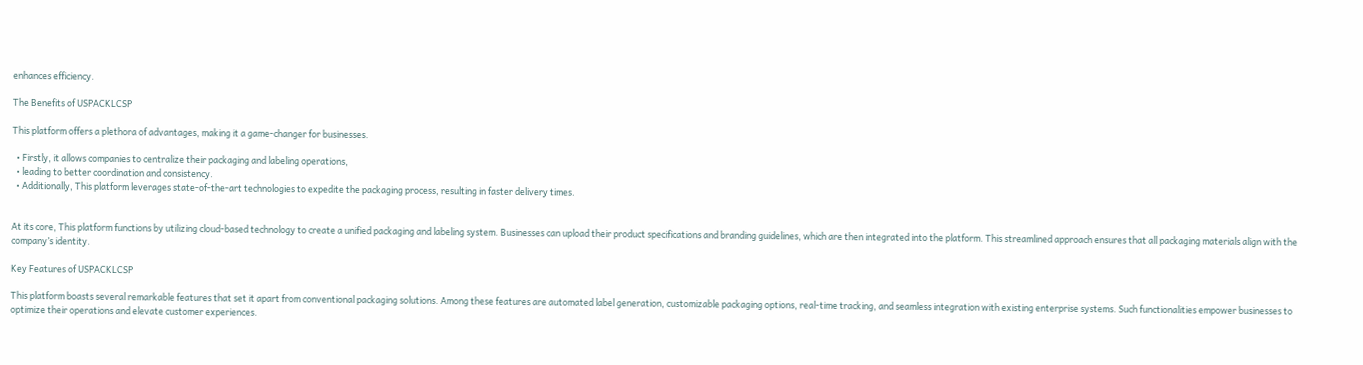enhances efficiency.

The Benefits of USPACKLCSP

This platform offers a plethora of advantages, making it a game-changer for businesses.

  • Firstly, it allows companies to centralize their packaging and labeling operations,
  • leading to better coordination and consistency.
  • Additionally, This platform leverages state-of-the-art technologies to expedite the packaging process, resulting in faster delivery times.


At its core, This platform functions by utilizing cloud-based technology to create a unified packaging and labeling system. Businesses can upload their product specifications and branding guidelines, which are then integrated into the platform. This streamlined approach ensures that all packaging materials align with the company’s identity.

Key Features of USPACKLCSP

This platform boasts several remarkable features that set it apart from conventional packaging solutions. Among these features are automated label generation, customizable packaging options, real-time tracking, and seamless integration with existing enterprise systems. Such functionalities empower businesses to optimize their operations and elevate customer experiences.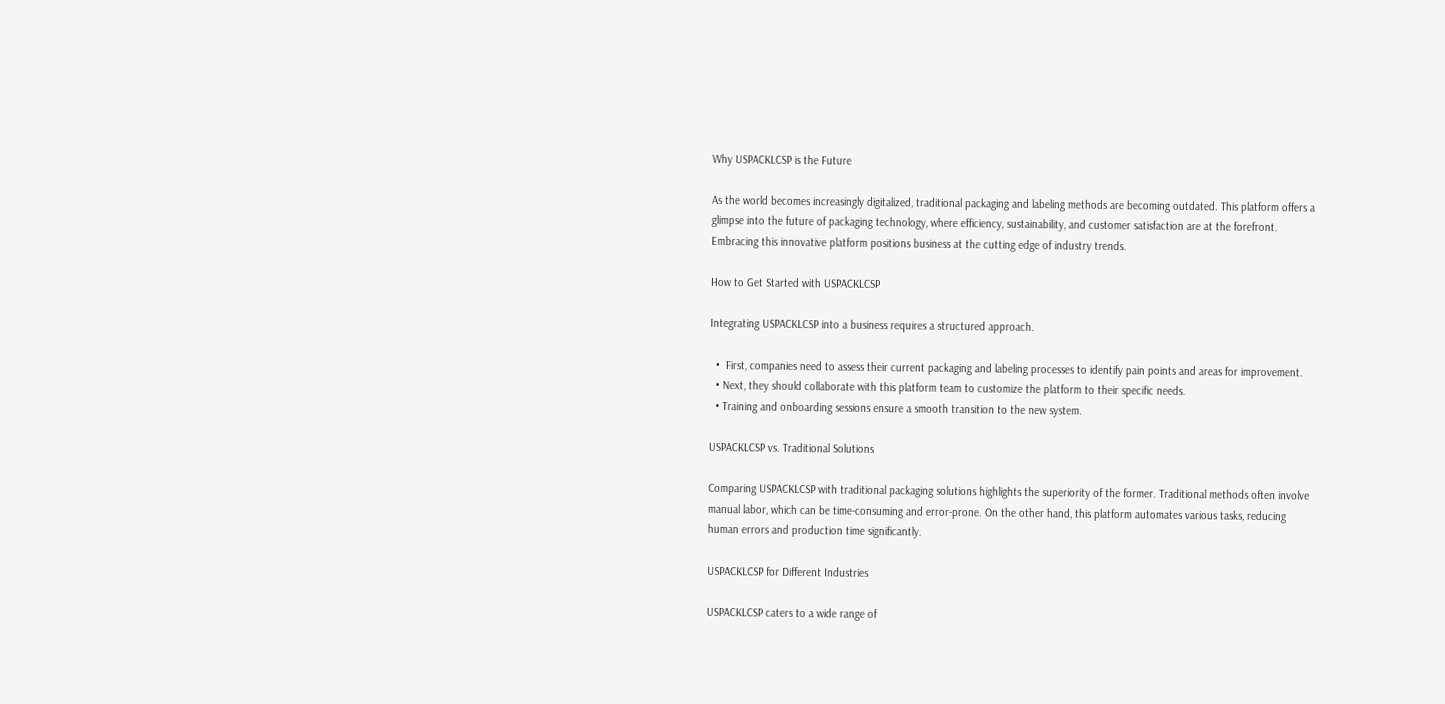Why USPACKLCSP is the Future

As the world becomes increasingly digitalized, traditional packaging and labeling methods are becoming outdated. This platform offers a glimpse into the future of packaging technology, where efficiency, sustainability, and customer satisfaction are at the forefront. Embracing this innovative platform positions business at the cutting edge of industry trends.

How to Get Started with USPACKLCSP

Integrating USPACKLCSP into a business requires a structured approach.

  •  First, companies need to assess their current packaging and labeling processes to identify pain points and areas for improvement.
  • Next, they should collaborate with this platform team to customize the platform to their specific needs.
  • Training and onboarding sessions ensure a smooth transition to the new system.

USPACKLCSP vs. Traditional Solutions

Comparing USPACKLCSP with traditional packaging solutions highlights the superiority of the former. Traditional methods often involve manual labor, which can be time-consuming and error-prone. On the other hand, this platform automates various tasks, reducing human errors and production time significantly.

USPACKLCSP for Different Industries

USPACKLCSP caters to a wide range of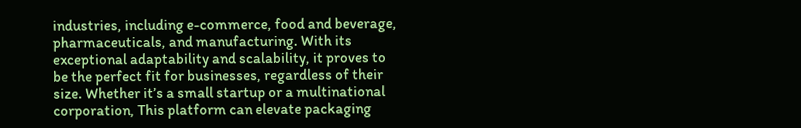industries, including e-commerce, food and beverage, pharmaceuticals, and manufacturing. With its exceptional adaptability and scalability, it proves to be the perfect fit for businesses, regardless of their size. Whether it’s a small startup or a multinational corporation, This platform can elevate packaging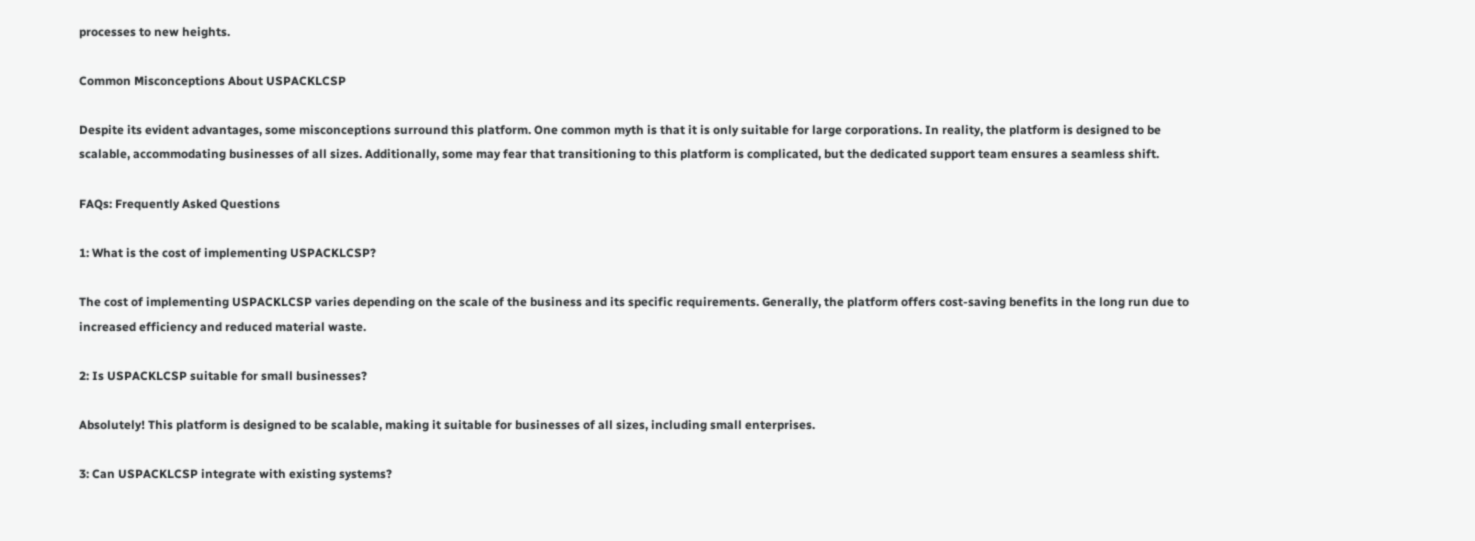processes to new heights.

Common Misconceptions About USPACKLCSP

Despite its evident advantages, some misconceptions surround this platform. One common myth is that it is only suitable for large corporations. In reality, the platform is designed to be scalable, accommodating businesses of all sizes. Additionally, some may fear that transitioning to this platform is complicated, but the dedicated support team ensures a seamless shift.

FAQs: Frequently Asked Questions

1: What is the cost of implementing USPACKLCSP?

The cost of implementing USPACKLCSP varies depending on the scale of the business and its specific requirements. Generally, the platform offers cost-saving benefits in the long run due to increased efficiency and reduced material waste.

2: Is USPACKLCSP suitable for small businesses?

Absolutely! This platform is designed to be scalable, making it suitable for businesses of all sizes, including small enterprises.

3: Can USPACKLCSP integrate with existing systems?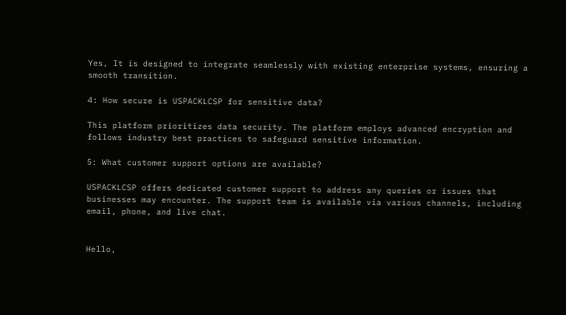Yes, It is designed to integrate seamlessly with existing enterprise systems, ensuring a smooth transition.

4: How secure is USPACKLCSP for sensitive data?

This platform prioritizes data security. The platform employs advanced encryption and follows industry best practices to safeguard sensitive information.

5: What customer support options are available?

USPACKLCSP offers dedicated customer support to address any queries or issues that businesses may encounter. The support team is available via various channels, including email, phone, and live chat.


Hello,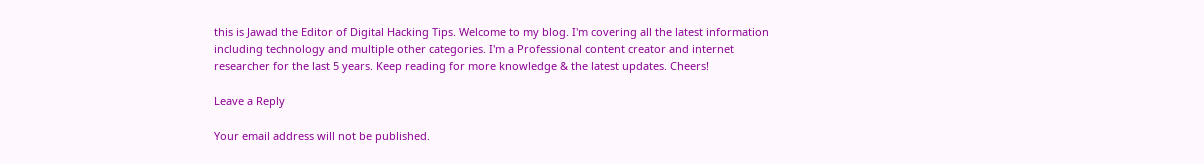this is Jawad the Editor of Digital Hacking Tips. Welcome to my blog. I'm covering all the latest information including technology and multiple other categories. I'm a Professional content creator and internet researcher for the last 5 years. Keep reading for more knowledge & the latest updates. Cheers!

Leave a Reply

Your email address will not be published.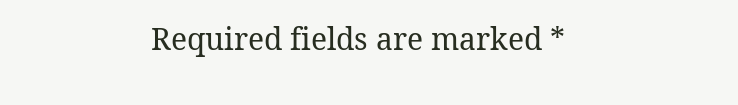Required fields are marked *